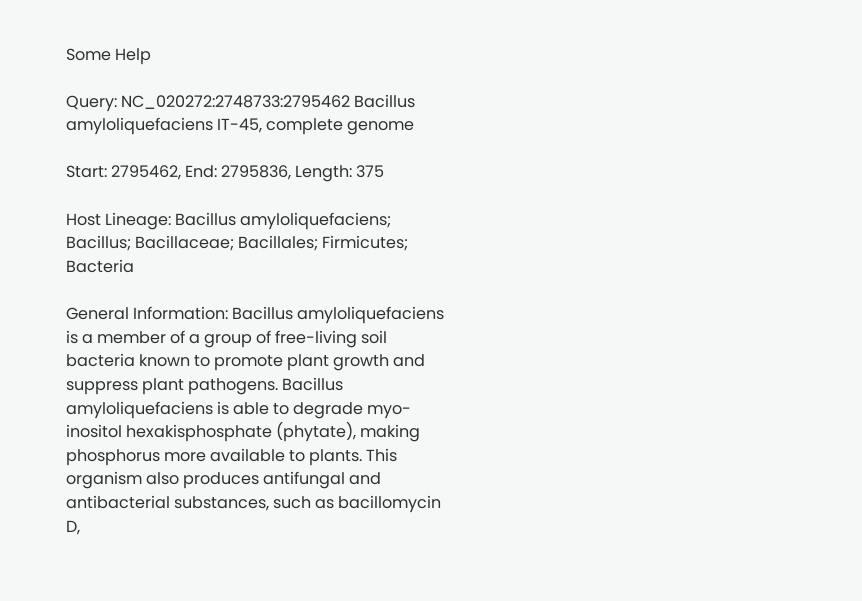Some Help

Query: NC_020272:2748733:2795462 Bacillus amyloliquefaciens IT-45, complete genome

Start: 2795462, End: 2795836, Length: 375

Host Lineage: Bacillus amyloliquefaciens; Bacillus; Bacillaceae; Bacillales; Firmicutes; Bacteria

General Information: Bacillus amyloliquefaciens is a member of a group of free-living soil bacteria known to promote plant growth and suppress plant pathogens. Bacillus amyloliquefaciens is able to degrade myo-inositol hexakisphosphate (phytate), making phosphorus more available to plants. This organism also produces antifungal and antibacterial substances, such as bacillomycin D,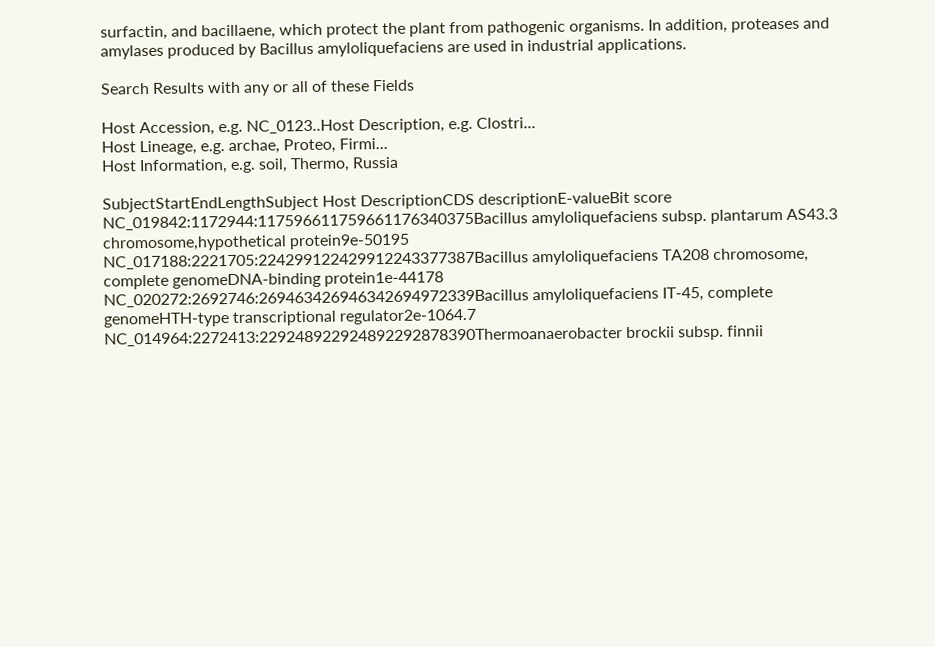surfactin, and bacillaene, which protect the plant from pathogenic organisms. In addition, proteases and amylases produced by Bacillus amyloliquefaciens are used in industrial applications.

Search Results with any or all of these Fields

Host Accession, e.g. NC_0123..Host Description, e.g. Clostri...
Host Lineage, e.g. archae, Proteo, Firmi...
Host Information, e.g. soil, Thermo, Russia

SubjectStartEndLengthSubject Host DescriptionCDS descriptionE-valueBit score
NC_019842:1172944:117596611759661176340375Bacillus amyloliquefaciens subsp. plantarum AS43.3 chromosome,hypothetical protein9e-50195
NC_017188:2221705:224299122429912243377387Bacillus amyloliquefaciens TA208 chromosome, complete genomeDNA-binding protein1e-44178
NC_020272:2692746:269463426946342694972339Bacillus amyloliquefaciens IT-45, complete genomeHTH-type transcriptional regulator2e-1064.7
NC_014964:2272413:229248922924892292878390Thermoanaerobacter brockii subsp. finnii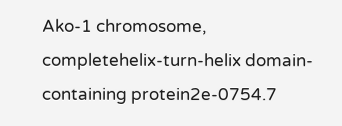Ako-1 chromosome, completehelix-turn-helix domain-containing protein2e-0754.7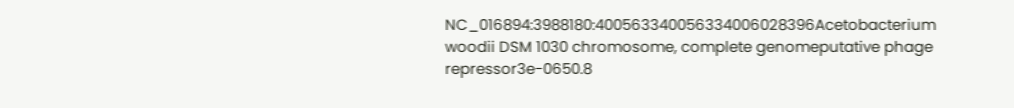NC_016894:3988180:400563340056334006028396Acetobacterium woodii DSM 1030 chromosome, complete genomeputative phage repressor3e-0650.8